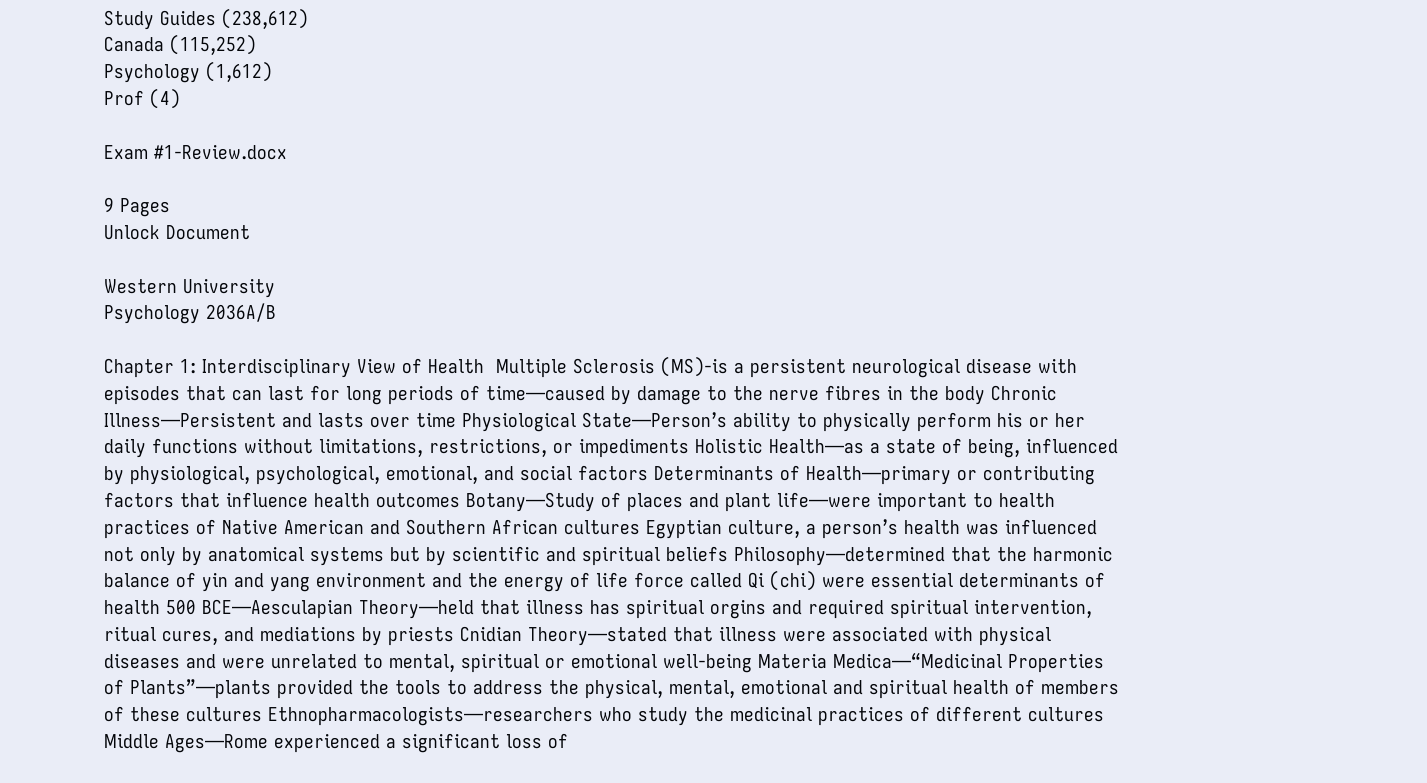Study Guides (238,612)
Canada (115,252)
Psychology (1,612)
Prof (4)

Exam #1-Review.docx

9 Pages
Unlock Document

Western University
Psychology 2036A/B

Chapter 1: Interdisciplinary View of Health  Multiple Sclerosis (MS)-is a persistent neurological disease with episodes that can last for long periods of time—caused by damage to the nerve fibres in the body Chronic Illness—Persistent and lasts over time Physiological State—Person’s ability to physically perform his or her daily functions without limitations, restrictions, or impediments Holistic Health—as a state of being, influenced by physiological, psychological, emotional, and social factors Determinants of Health—primary or contributing factors that influence health outcomes Botany—Study of places and plant life—were important to health practices of Native American and Southern African cultures Egyptian culture, a person’s health was influenced not only by anatomical systems but by scientific and spiritual beliefs Philosophy—determined that the harmonic balance of yin and yang environment and the energy of life force called Qi (chi) were essential determinants of health 500 BCE—Aesculapian Theory—held that illness has spiritual orgins and required spiritual intervention, ritual cures, and mediations by priests Cnidian Theory—stated that illness were associated with physical diseases and were unrelated to mental, spiritual or emotional well-being Materia Medica—“Medicinal Properties of Plants”—plants provided the tools to address the physical, mental, emotional and spiritual health of members of these cultures Ethnopharmacologists—researchers who study the medicinal practices of different cultures Middle Ages—Rome experienced a significant loss of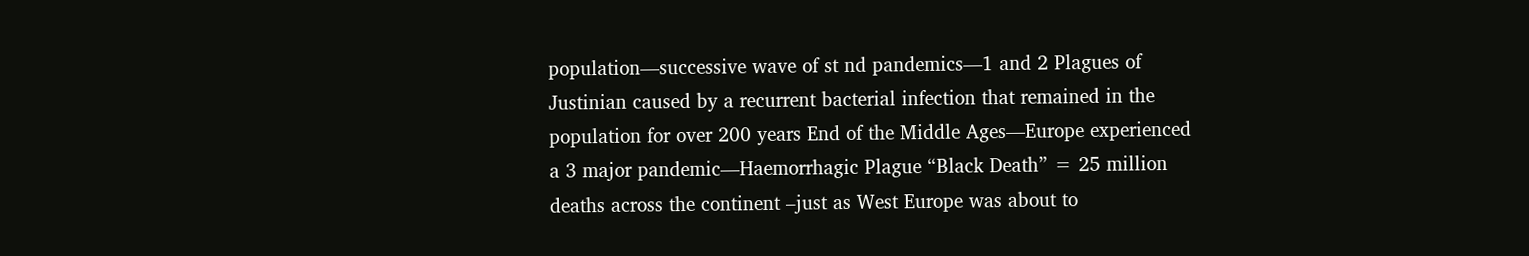population—successive wave of st nd pandemics—1 and 2 Plagues of Justinian caused by a recurrent bacterial infection that remained in the population for over 200 years End of the Middle Ages—Europe experienced a 3 major pandemic—Haemorrhagic Plague “Black Death” = 25 million deaths across the continent –just as West Europe was about to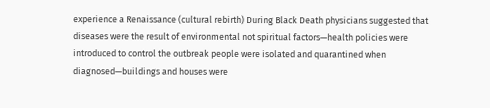experience a Renaissance (cultural rebirth) During Black Death physicians suggested that diseases were the result of environmental not spiritual factors—health policies were introduced to control the outbreak people were isolated and quarantined when diagnosed—buildings and houses were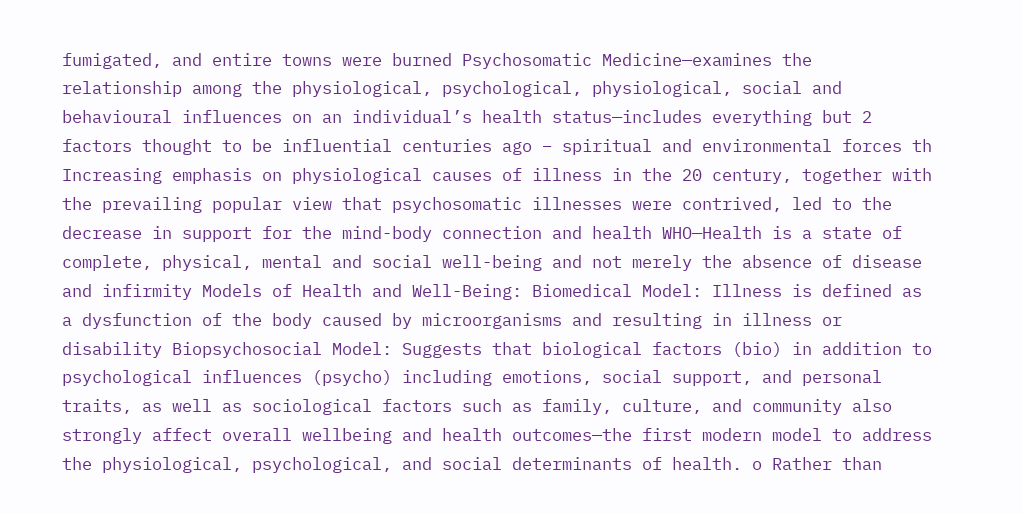fumigated, and entire towns were burned Psychosomatic Medicine—examines the relationship among the physiological, psychological, physiological, social and behavioural influences on an individual’s health status—includes everything but 2 factors thought to be influential centuries ago – spiritual and environmental forces th Increasing emphasis on physiological causes of illness in the 20 century, together with the prevailing popular view that psychosomatic illnesses were contrived, led to the decrease in support for the mind-body connection and health WHO—Health is a state of complete, physical, mental and social well-being and not merely the absence of disease and infirmity Models of Health and Well-Being: Biomedical Model: Illness is defined as a dysfunction of the body caused by microorganisms and resulting in illness or disability Biopsychosocial Model: Suggests that biological factors (bio) in addition to psychological influences (psycho) including emotions, social support, and personal traits, as well as sociological factors such as family, culture, and community also strongly affect overall wellbeing and health outcomes—the first modern model to address the physiological, psychological, and social determinants of health. o Rather than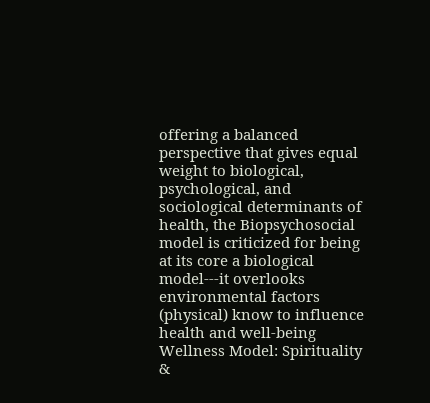offering a balanced perspective that gives equal weight to biological, psychological, and sociological determinants of health, the Biopsychosocial model is criticized for being at its core a biological model---it overlooks environmental factors (physical) know to influence health and well-being Wellness Model: Spirituality &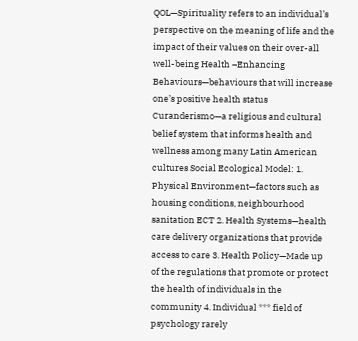QOL—Spirituality refers to an individual’s perspective on the meaning of life and the impact of their values on their over-all well-being Health –Enhancing Behaviours—behaviours that will increase one’s positive health status Curanderismo—a religious and cultural belief system that informs health and wellness among many Latin American cultures Social Ecological Model: 1. Physical Environment—factors such as housing conditions, neighbourhood sanitation ECT 2. Health Systems—health care delivery organizations that provide access to care 3. Health Policy—Made up of the regulations that promote or protect the health of individuals in the community 4. Individual *** field of psychology rarely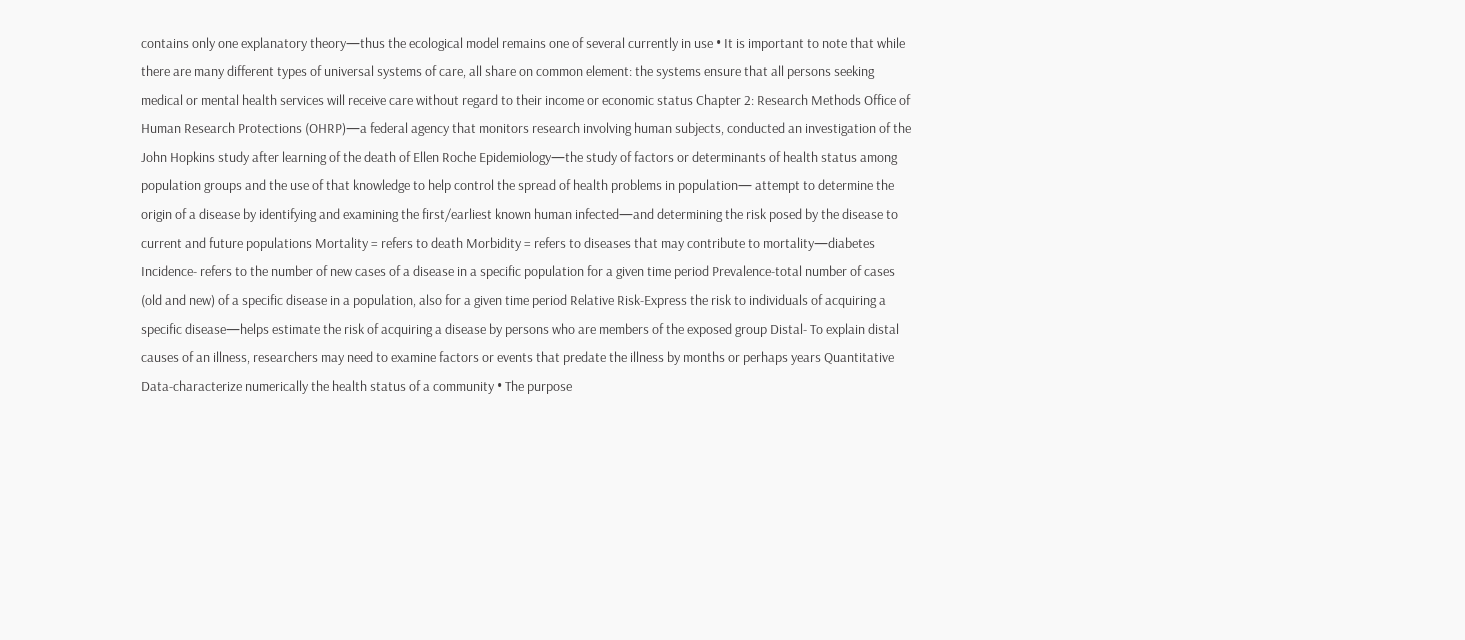contains only one explanatory theory—thus the ecological model remains one of several currently in use • It is important to note that while there are many different types of universal systems of care, all share on common element: the systems ensure that all persons seeking medical or mental health services will receive care without regard to their income or economic status Chapter 2: Research Methods Office of Human Research Protections (OHRP)—a federal agency that monitors research involving human subjects, conducted an investigation of the John Hopkins study after learning of the death of Ellen Roche Epidemiology—the study of factors or determinants of health status among population groups and the use of that knowledge to help control the spread of health problems in population— attempt to determine the origin of a disease by identifying and examining the first/earliest known human infected—and determining the risk posed by the disease to current and future populations Mortality = refers to death Morbidity = refers to diseases that may contribute to mortality—diabetes Incidence- refers to the number of new cases of a disease in a specific population for a given time period Prevalence-total number of cases (old and new) of a specific disease in a population, also for a given time period Relative Risk-Express the risk to individuals of acquiring a specific disease—helps estimate the risk of acquiring a disease by persons who are members of the exposed group Distal- To explain distal causes of an illness, researchers may need to examine factors or events that predate the illness by months or perhaps years Quantitative Data-characterize numerically the health status of a community • The purpose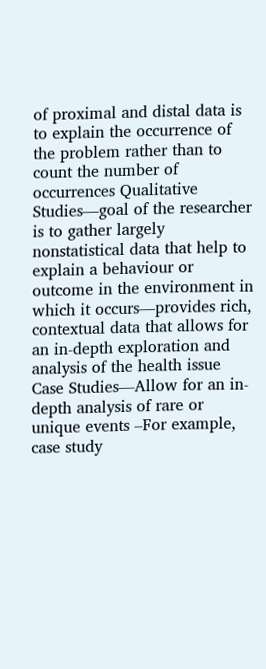of proximal and distal data is to explain the occurrence of the problem rather than to count the number of occurrences Qualitative Studies—goal of the researcher is to gather largely nonstatistical data that help to explain a behaviour or outcome in the environment in which it occurs—provides rich, contextual data that allows for an in-depth exploration and analysis of the health issue Case Studies—Allow for an in-depth analysis of rare or unique events –For example, case study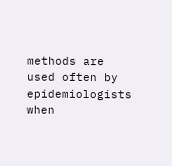methods are used often by epidemiologists when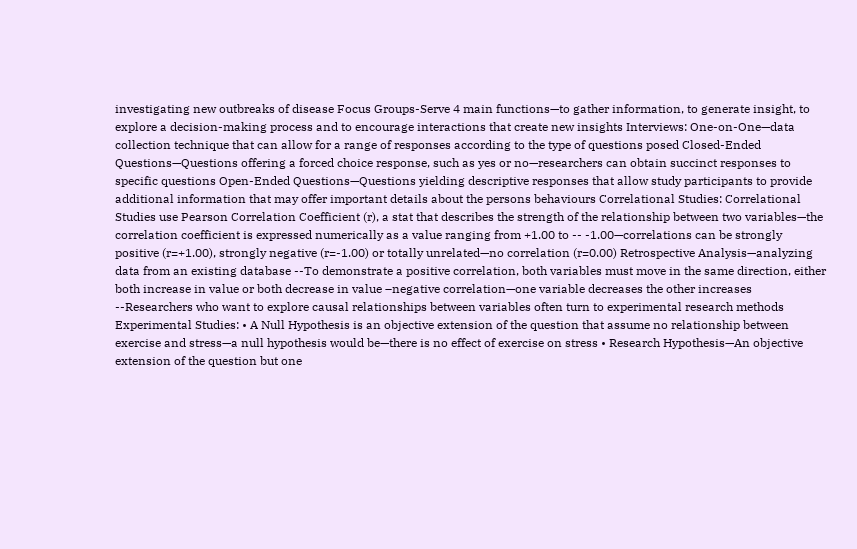investigating new outbreaks of disease Focus Groups-Serve 4 main functions—to gather information, to generate insight, to explore a decision-making process and to encourage interactions that create new insights Interviews: One-on-One—data collection technique that can allow for a range of responses according to the type of questions posed Closed-Ended Questions—Questions offering a forced choice response, such as yes or no—researchers can obtain succinct responses to specific questions Open-Ended Questions—Questions yielding descriptive responses that allow study participants to provide additional information that may offer important details about the persons behaviours Correlational Studies: Correlational Studies use Pearson Correlation Coefficient (r), a stat that describes the strength of the relationship between two variables—the correlation coefficient is expressed numerically as a value ranging from +1.00 to -- -1.00—correlations can be strongly positive (r=+1.00), strongly negative (r=-1.00) or totally unrelated—no correlation (r=0.00) Retrospective Analysis—analyzing data from an existing database --To demonstrate a positive correlation, both variables must move in the same direction, either both increase in value or both decrease in value –negative correlation—one variable decreases the other increases --Researchers who want to explore causal relationships between variables often turn to experimental research methods Experimental Studies: • A Null Hypothesis is an objective extension of the question that assume no relationship between exercise and stress—a null hypothesis would be—there is no effect of exercise on stress • Research Hypothesis—An objective extension of the question but one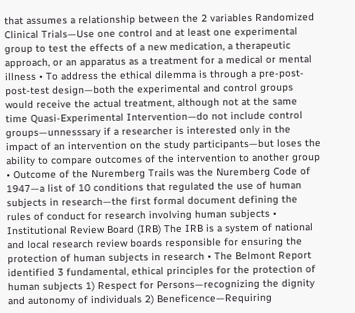that assumes a relationship between the 2 variables Randomized Clinical Trials—Use one control and at least one experimental group to test the effects of a new medication, a therapeutic approach, or an apparatus as a treatment for a medical or mental illness • To address the ethical dilemma is through a pre-post-post-test design—both the experimental and control groups would receive the actual treatment, although not at the same time Quasi-Experimental Intervention—do not include control groups—unnesssary if a researcher is interested only in the impact of an intervention on the study participants—but loses the ability to compare outcomes of the intervention to another group • Outcome of the Nuremberg Trails was the Nuremberg Code of 1947—a list of 10 conditions that regulated the use of human subjects in research—the first formal document defining the rules of conduct for research involving human subjects • Institutional Review Board (IRB) The IRB is a system of national and local research review boards responsible for ensuring the protection of human subjects in research • The Belmont Report identified 3 fundamental, ethical principles for the protection of human subjects 1) Respect for Persons—recognizing the dignity and autonomy of individuals 2) Beneficence—Requiring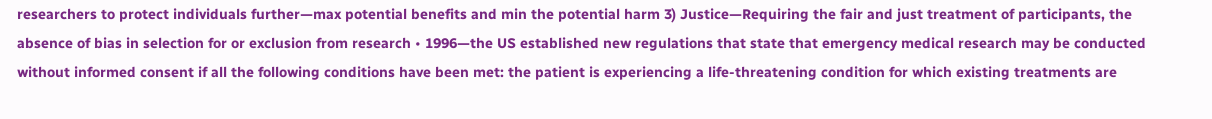researchers to protect individuals further—max potential benefits and min the potential harm 3) Justice—Requiring the fair and just treatment of participants, the absence of bias in selection for or exclusion from research • 1996—the US established new regulations that state that emergency medical research may be conducted without informed consent if all the following conditions have been met: the patient is experiencing a life-threatening condition for which existing treatments are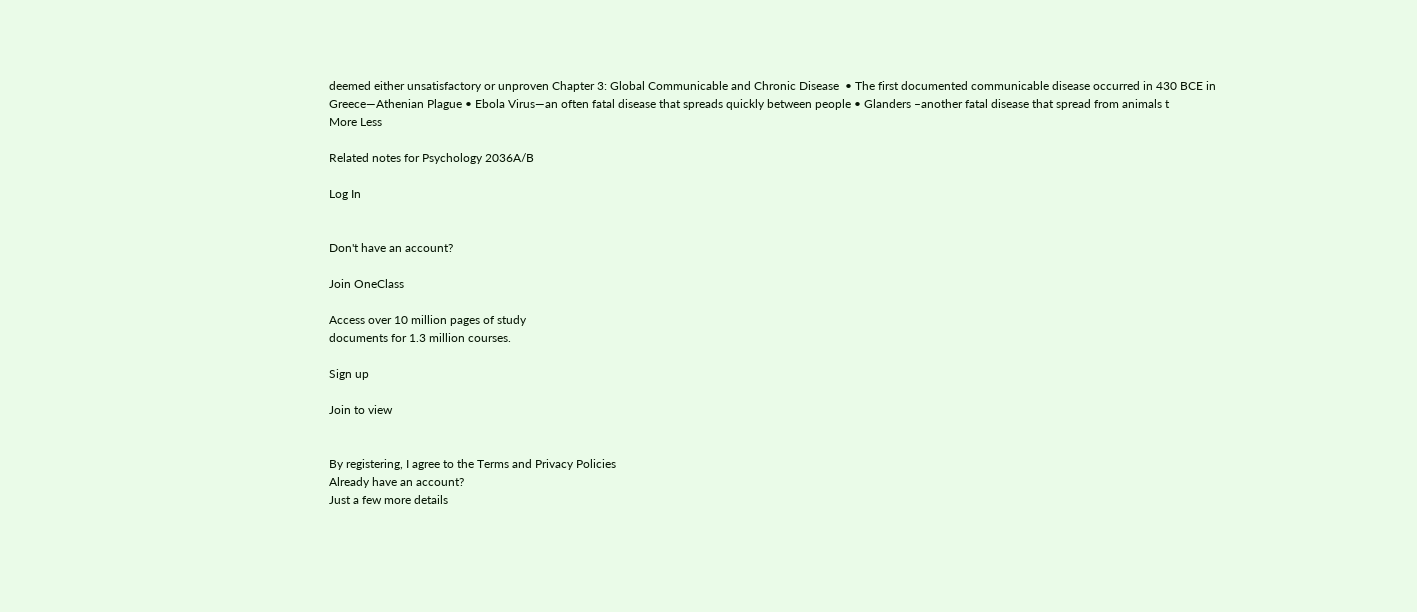deemed either unsatisfactory or unproven Chapter 3: Global Communicable and Chronic Disease  • The first documented communicable disease occurred in 430 BCE in Greece—Athenian Plague • Ebola Virus—an often fatal disease that spreads quickly between people • Glanders –another fatal disease that spread from animals t
More Less

Related notes for Psychology 2036A/B

Log In


Don't have an account?

Join OneClass

Access over 10 million pages of study
documents for 1.3 million courses.

Sign up

Join to view


By registering, I agree to the Terms and Privacy Policies
Already have an account?
Just a few more details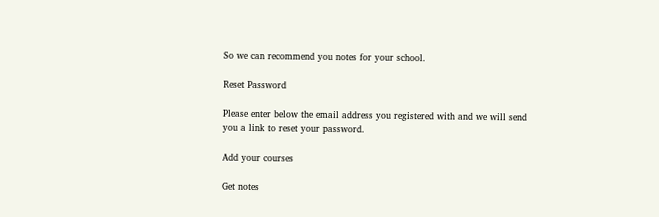So we can recommend you notes for your school.

Reset Password

Please enter below the email address you registered with and we will send you a link to reset your password.

Add your courses

Get notes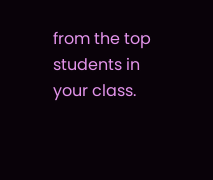from the top students in your class.